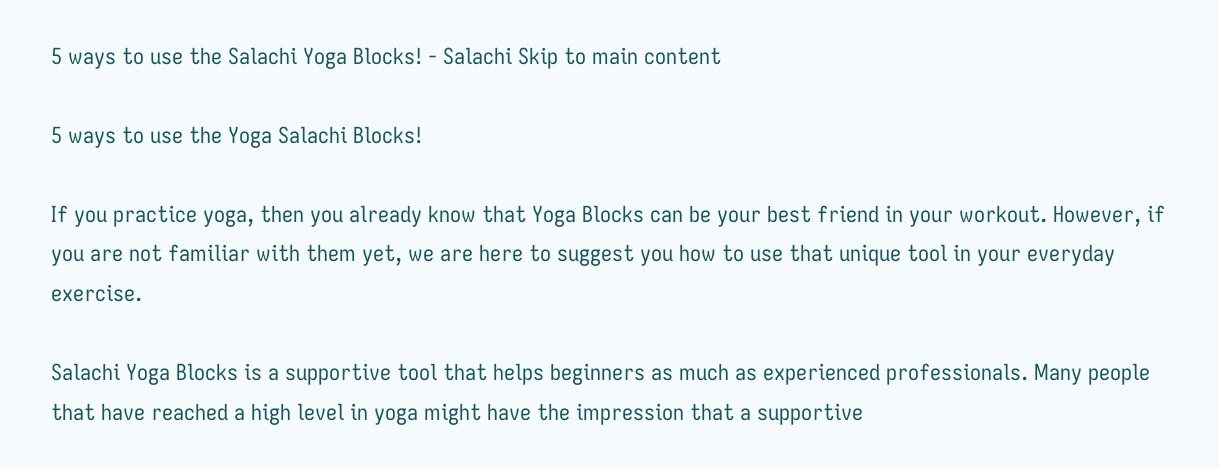5 ways to use the Salachi Yoga Blocks! - Salachi Skip to main content

5 ways to use the Yoga Salachi Blocks!

If you practice yoga, then you already know that Yoga Blocks can be your best friend in your workout. However, if you are not familiar with them yet, we are here to suggest you how to use that unique tool in your everyday exercise.

Salachi Yoga Blocks is a supportive tool that helps beginners as much as experienced professionals. Many people that have reached a high level in yoga might have the impression that a supportive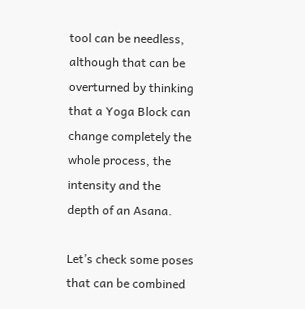tool can be needless, although that can be overturned by thinking that a Yoga Block can change completely the whole process, the intensity and the depth of an Asana.

Let’s check some poses that can be combined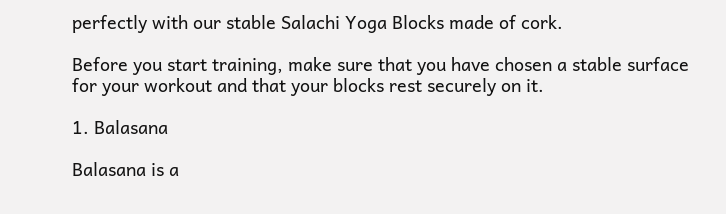perfectly with our stable Salachi Yoga Blocks made of cork.

Before you start training, make sure that you have chosen a stable surface for your workout and that your blocks rest securely on it.

1. Balasana

Balasana is a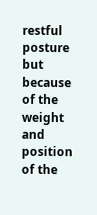restful posture but because of the weight and position of the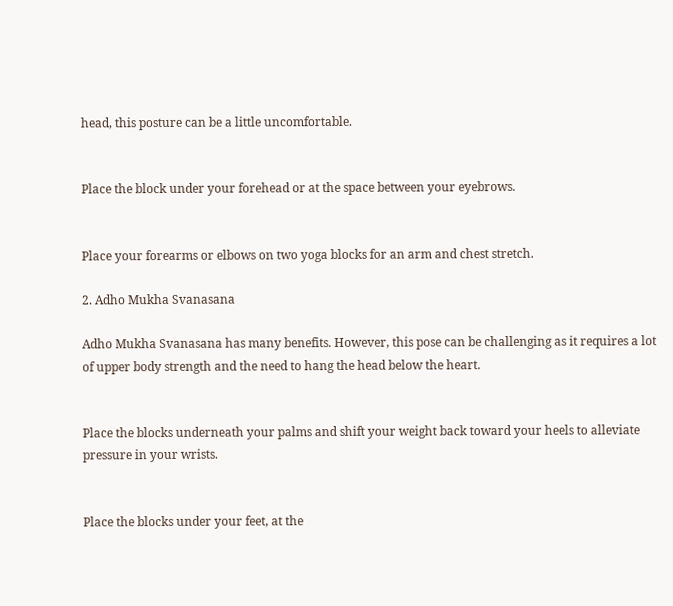head, this posture can be a little uncomfortable.


Place the block under your forehead or at the space between your eyebrows.


Place your forearms or elbows on two yoga blocks for an arm and chest stretch.

2. Adho Mukha Svanasana

Adho Mukha Svanasana has many benefits. However, this pose can be challenging as it requires a lot of upper body strength and the need to hang the head below the heart.


Place the blocks underneath your palms and shift your weight back toward your heels to alleviate pressure in your wrists.


Place the blocks under your feet, at the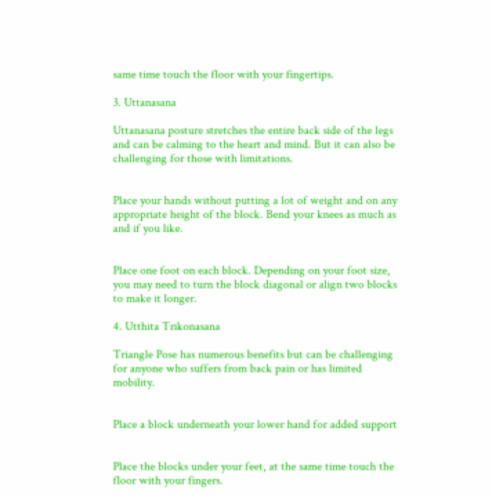same time touch the floor with your fingertips.

3. Uttanasana

Uttanasana posture stretches the entire back side of the legs and can be calming to the heart and mind. But it can also be challenging for those with limitations.


Place your hands without putting a lot of weight and on any appropriate height of the block. Bend your knees as much as and if you like.


Place one foot on each block. Depending on your foot size, you may need to turn the block diagonal or align two blocks to make it longer.

4. Utthita Trikonasana

Triangle Pose has numerous benefits but can be challenging for anyone who suffers from back pain or has limited mobility.


Place a block underneath your lower hand for added support


Place the blocks under your feet, at the same time touch the floor with your fingers.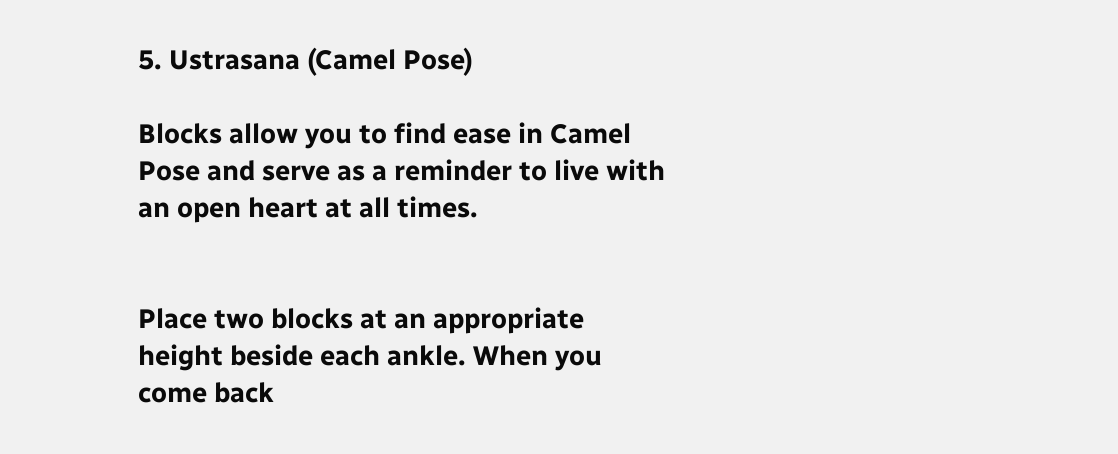5. Ustrasana (Camel Pose)

Blocks allow you to find ease in Camel Pose and serve as a reminder to live with an open heart at all times.


Place two blocks at an appropriate height beside each ankle. When you come back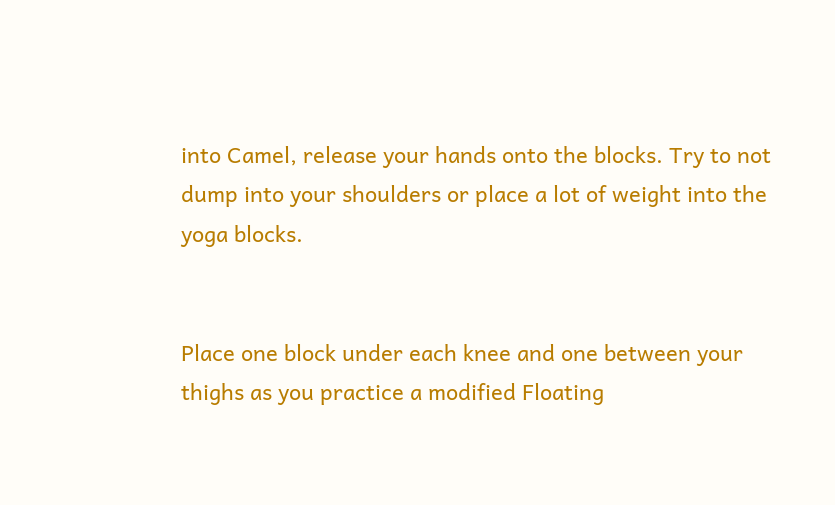into Camel, release your hands onto the blocks. Try to not dump into your shoulders or place a lot of weight into the yoga blocks.


Place one block under each knee and one between your thighs as you practice a modified Floating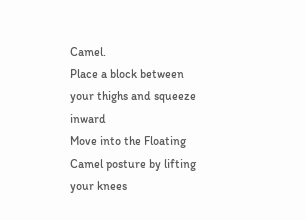Camel.
Place a block between your thighs and squeeze inward
Move into the Floating Camel posture by lifting your knees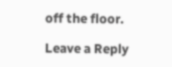off the floor.

Leave a Reply